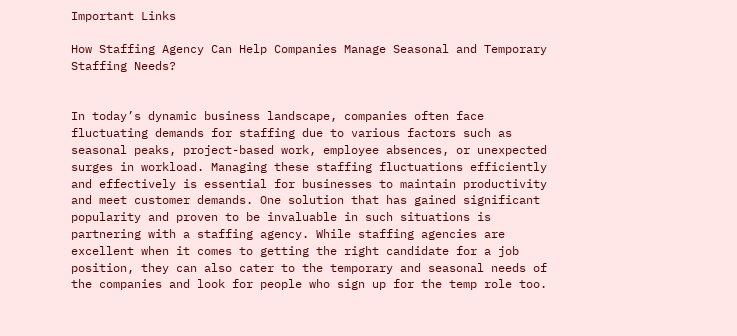Important Links

How Staffing Agency Can Help Companies Manage Seasonal and Temporary Staffing Needs?


In today’s dynamic business landscape, companies often face fluctuating demands for staffing due to various factors such as seasonal peaks, project-based work, employee absences, or unexpected surges in workload. Managing these staffing fluctuations efficiently and effectively is essential for businesses to maintain productivity and meet customer demands. One solution that has gained significant popularity and proven to be invaluable in such situations is partnering with a staffing agency. While staffing agencies are excellent when it comes to getting the right candidate for a job position, they can also cater to the temporary and seasonal needs of the companies and look for people who sign up for the temp role too.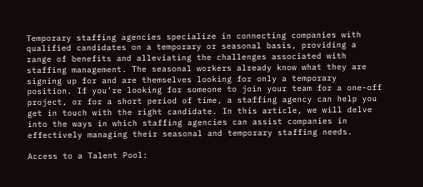Temporary staffing agencies specialize in connecting companies with qualified candidates on a temporary or seasonal basis, providing a range of benefits and alleviating the challenges associated with staffing management. The seasonal workers already know what they are signing up for and are themselves looking for only a temporary position. If you’re looking for someone to join your team for a one-off project, or for a short period of time, a staffing agency can help you get in touch with the right candidate. In this article, we will delve into the ways in which staffing agencies can assist companies in effectively managing their seasonal and temporary staffing needs.

Access to a Talent Pool: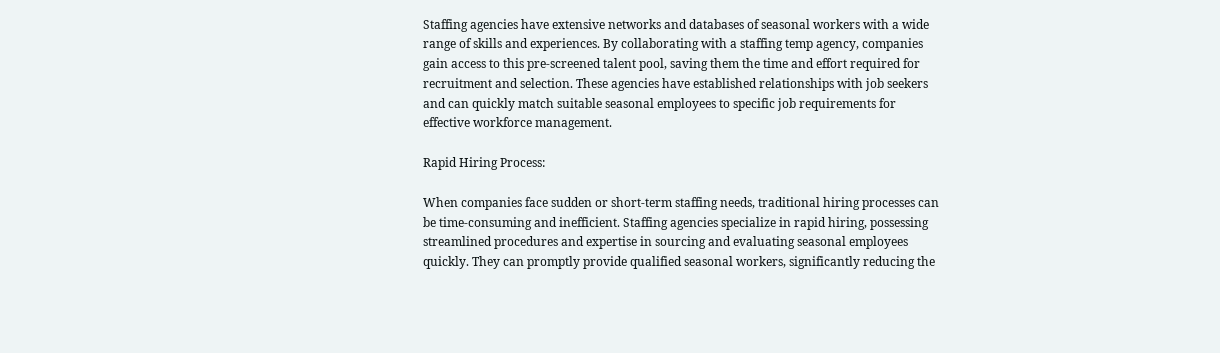Staffing agencies have extensive networks and databases of seasonal workers with a wide range of skills and experiences. By collaborating with a staffing temp agency, companies gain access to this pre-screened talent pool, saving them the time and effort required for recruitment and selection. These agencies have established relationships with job seekers and can quickly match suitable seasonal employees to specific job requirements for effective workforce management.

Rapid Hiring Process:

When companies face sudden or short-term staffing needs, traditional hiring processes can be time-consuming and inefficient. Staffing agencies specialize in rapid hiring, possessing streamlined procedures and expertise in sourcing and evaluating seasonal employees quickly. They can promptly provide qualified seasonal workers, significantly reducing the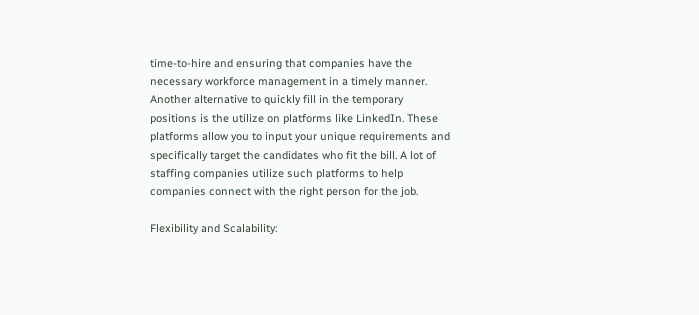time-to-hire and ensuring that companies have the necessary workforce management in a timely manner. Another alternative to quickly fill in the temporary positions is the utilize on platforms like LinkedIn. These platforms allow you to input your unique requirements and specifically target the candidates who fit the bill. A lot of staffing companies utilize such platforms to help companies connect with the right person for the job.

Flexibility and Scalability: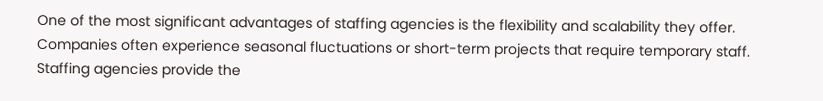One of the most significant advantages of staffing agencies is the flexibility and scalability they offer. Companies often experience seasonal fluctuations or short-term projects that require temporary staff. Staffing agencies provide the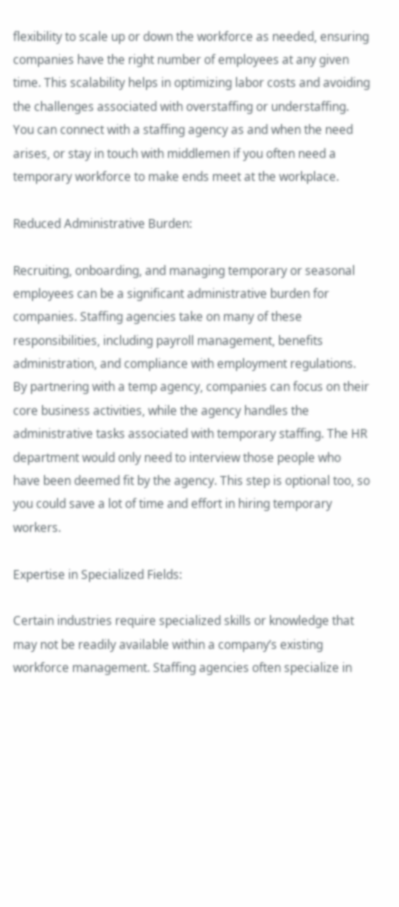flexibility to scale up or down the workforce as needed, ensuring companies have the right number of employees at any given time. This scalability helps in optimizing labor costs and avoiding the challenges associated with overstaffing or understaffing. You can connect with a staffing agency as and when the need arises, or stay in touch with middlemen if you often need a temporary workforce to make ends meet at the workplace.

Reduced Administrative Burden:

Recruiting, onboarding, and managing temporary or seasonal employees can be a significant administrative burden for companies. Staffing agencies take on many of these responsibilities, including payroll management, benefits administration, and compliance with employment regulations. By partnering with a temp agency, companies can focus on their core business activities, while the agency handles the administrative tasks associated with temporary staffing. The HR department would only need to interview those people who have been deemed fit by the agency. This step is optional too, so you could save a lot of time and effort in hiring temporary workers.

Expertise in Specialized Fields:

Certain industries require specialized skills or knowledge that may not be readily available within a company’s existing workforce management. Staffing agencies often specialize in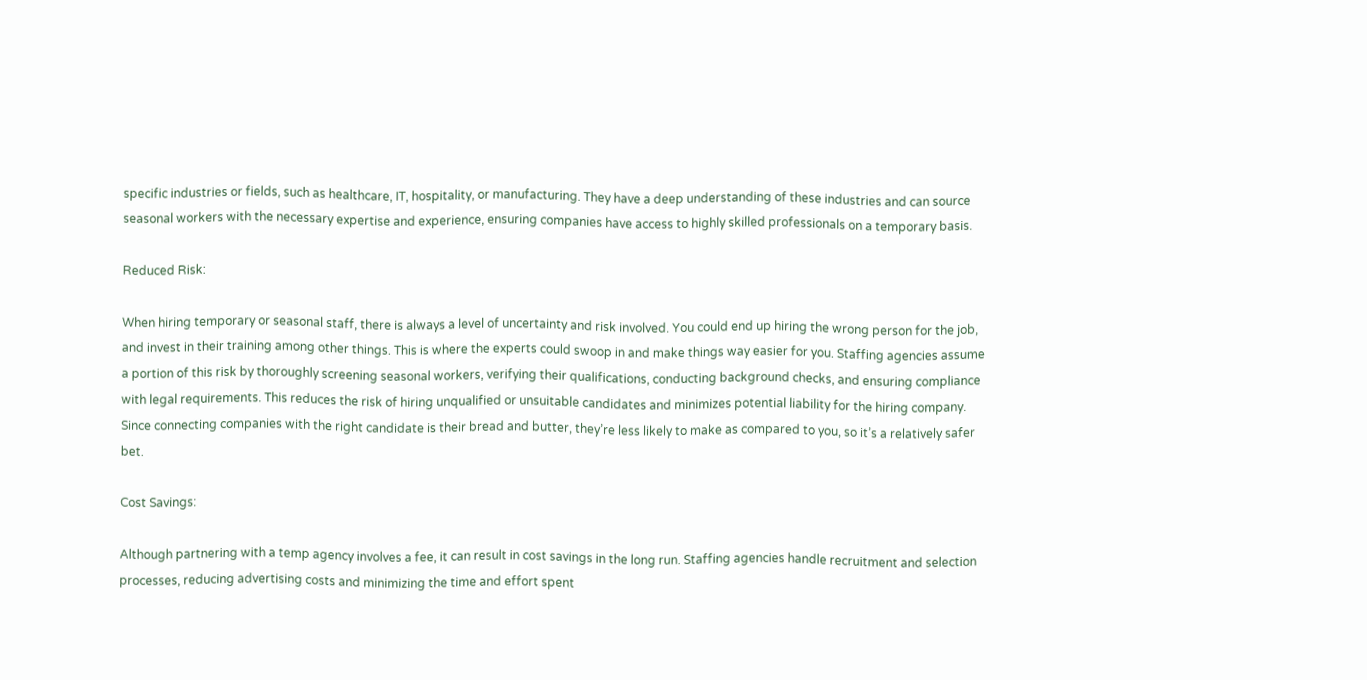specific industries or fields, such as healthcare, IT, hospitality, or manufacturing. They have a deep understanding of these industries and can source seasonal workers with the necessary expertise and experience, ensuring companies have access to highly skilled professionals on a temporary basis.

Reduced Risk:

When hiring temporary or seasonal staff, there is always a level of uncertainty and risk involved. You could end up hiring the wrong person for the job, and invest in their training among other things. This is where the experts could swoop in and make things way easier for you. Staffing agencies assume a portion of this risk by thoroughly screening seasonal workers, verifying their qualifications, conducting background checks, and ensuring compliance with legal requirements. This reduces the risk of hiring unqualified or unsuitable candidates and minimizes potential liability for the hiring company. Since connecting companies with the right candidate is their bread and butter, they’re less likely to make as compared to you, so it’s a relatively safer bet.

Cost Savings:

Although partnering with a temp agency involves a fee, it can result in cost savings in the long run. Staffing agencies handle recruitment and selection processes, reducing advertising costs and minimizing the time and effort spent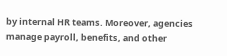by internal HR teams. Moreover, agencies manage payroll, benefits, and other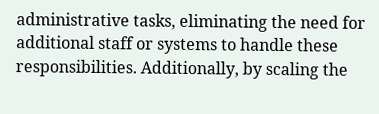administrative tasks, eliminating the need for additional staff or systems to handle these responsibilities. Additionally, by scaling the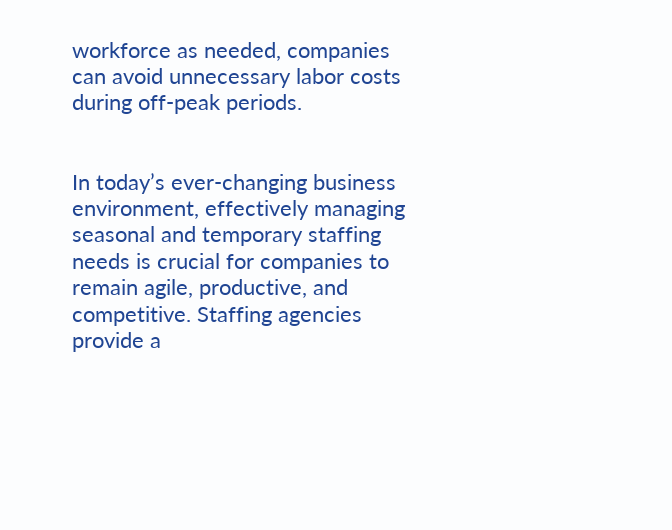workforce as needed, companies can avoid unnecessary labor costs during off-peak periods.


In today’s ever-changing business environment, effectively managing seasonal and temporary staffing needs is crucial for companies to remain agile, productive, and competitive. Staffing agencies provide a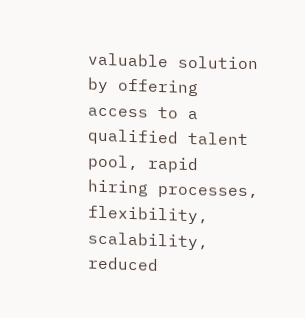valuable solution by offering access to a qualified talent pool, rapid hiring processes, flexibility, scalability, reduced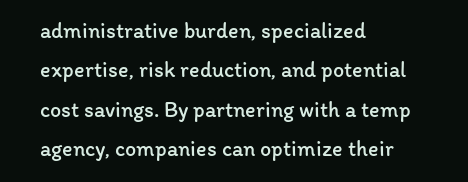administrative burden, specialized expertise, risk reduction, and potential cost savings. By partnering with a temp agency, companies can optimize their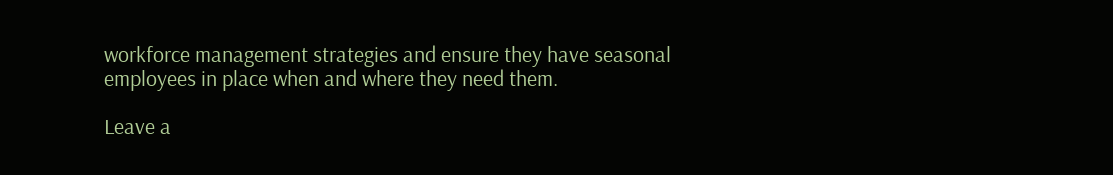workforce management strategies and ensure they have seasonal employees in place when and where they need them.

Leave a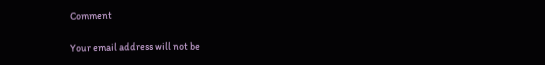Comment

Your email address will not be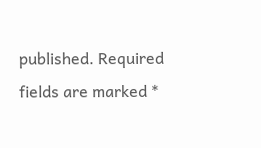published. Required fields are marked *